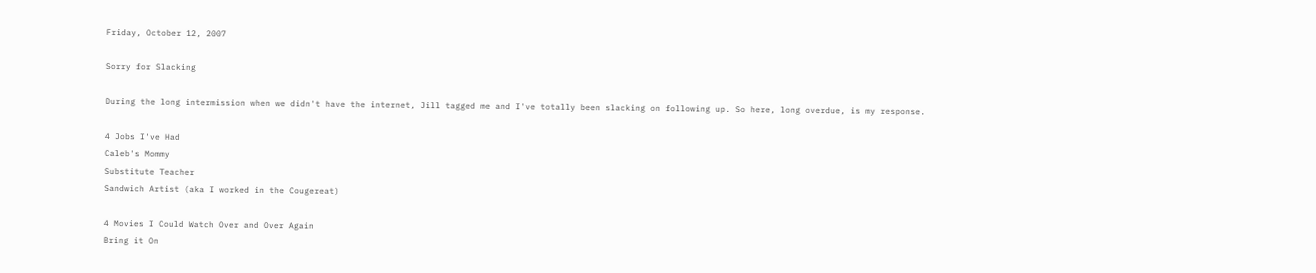Friday, October 12, 2007

Sorry for Slacking

During the long intermission when we didn't have the internet, Jill tagged me and I've totally been slacking on following up. So here, long overdue, is my response.

4 Jobs I've Had
Caleb's Mommy
Substitute Teacher
Sandwich Artist (aka I worked in the Cougereat)

4 Movies I Could Watch Over and Over Again
Bring it On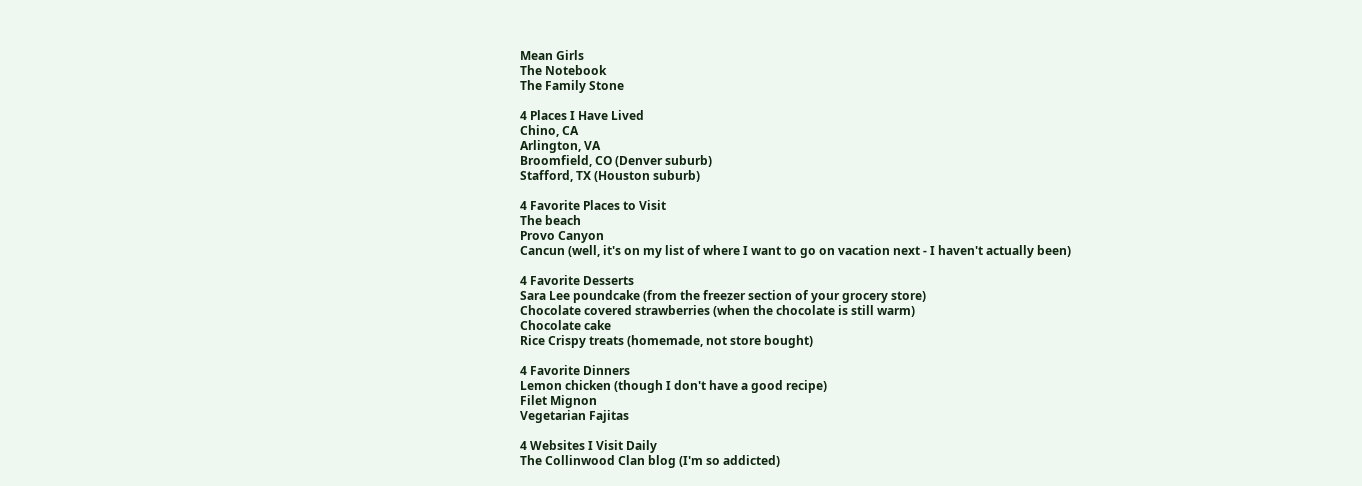Mean Girls
The Notebook
The Family Stone

4 Places I Have Lived
Chino, CA
Arlington, VA
Broomfield, CO (Denver suburb)
Stafford, TX (Houston suburb)

4 Favorite Places to Visit
The beach
Provo Canyon
Cancun (well, it's on my list of where I want to go on vacation next - I haven't actually been)

4 Favorite Desserts
Sara Lee poundcake (from the freezer section of your grocery store)
Chocolate covered strawberries (when the chocolate is still warm)
Chocolate cake
Rice Crispy treats (homemade, not store bought)

4 Favorite Dinners
Lemon chicken (though I don't have a good recipe)
Filet Mignon
Vegetarian Fajitas

4 Websites I Visit Daily
The Collinwood Clan blog (I'm so addicted)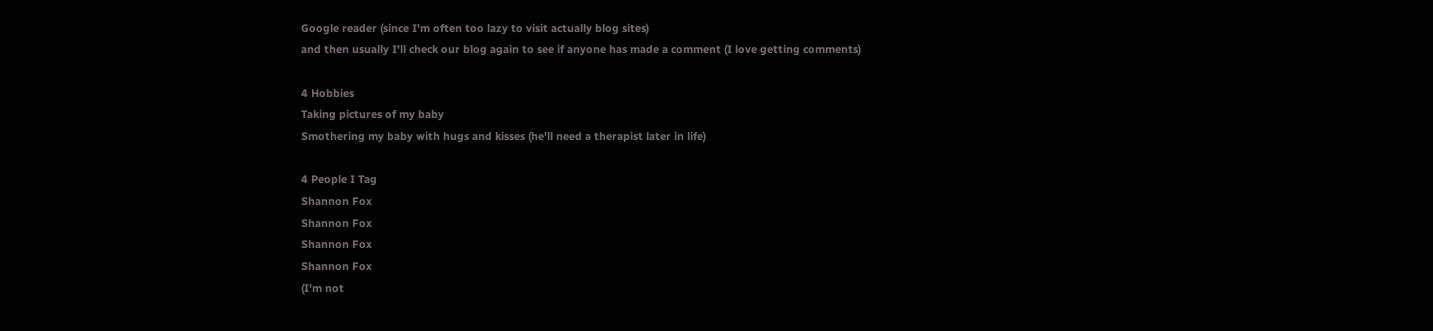Google reader (since I'm often too lazy to visit actually blog sites)
and then usually I'll check our blog again to see if anyone has made a comment (I love getting comments)

4 Hobbies
Taking pictures of my baby
Smothering my baby with hugs and kisses (he'll need a therapist later in life)

4 People I Tag
Shannon Fox
Shannon Fox
Shannon Fox
Shannon Fox
(I'm not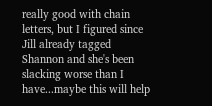really good with chain letters, but I figured since Jill already tagged Shannon and she's been slacking worse than I have...maybe this will help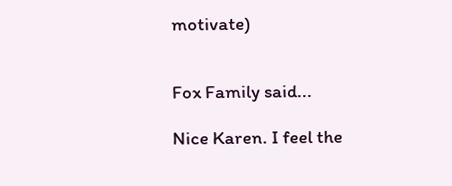motivate)


Fox Family said...

Nice Karen. I feel the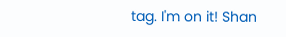tag. I'm on it! Shan